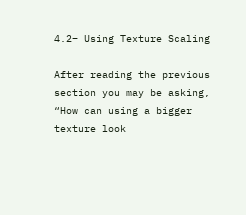4.2– Using Texture Scaling

After reading the previous section you may be asking, “How can using a bigger texture look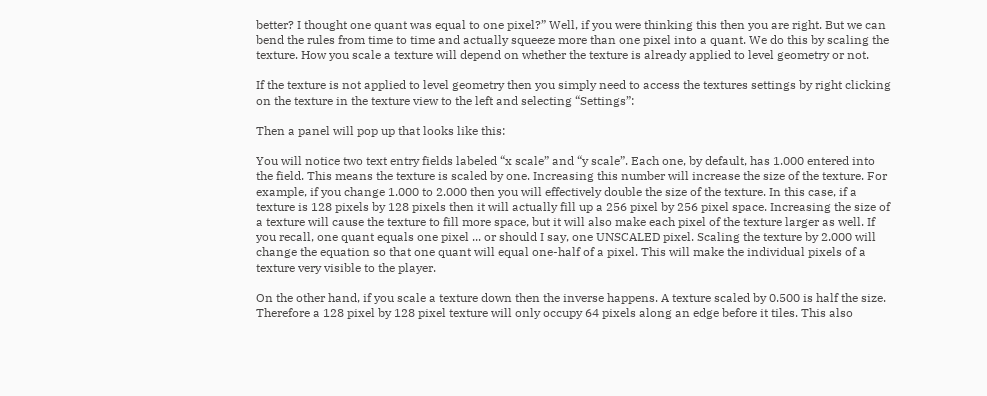better? I thought one quant was equal to one pixel?” Well, if you were thinking this then you are right. But we can bend the rules from time to time and actually squeeze more than one pixel into a quant. We do this by scaling the texture. How you scale a texture will depend on whether the texture is already applied to level geometry or not.

If the texture is not applied to level geometry then you simply need to access the textures settings by right clicking on the texture in the texture view to the left and selecting “Settings”:

Then a panel will pop up that looks like this:

You will notice two text entry fields labeled “x scale” and “y scale”. Each one, by default, has 1.000 entered into the field. This means the texture is scaled by one. Increasing this number will increase the size of the texture. For example, if you change 1.000 to 2.000 then you will effectively double the size of the texture. In this case, if a texture is 128 pixels by 128 pixels then it will actually fill up a 256 pixel by 256 pixel space. Increasing the size of a texture will cause the texture to fill more space, but it will also make each pixel of the texture larger as well. If you recall, one quant equals one pixel ... or should I say, one UNSCALED pixel. Scaling the texture by 2.000 will change the equation so that one quant will equal one-half of a pixel. This will make the individual pixels of a texture very visible to the player.

On the other hand, if you scale a texture down then the inverse happens. A texture scaled by 0.500 is half the size. Therefore a 128 pixel by 128 pixel texture will only occupy 64 pixels along an edge before it tiles. This also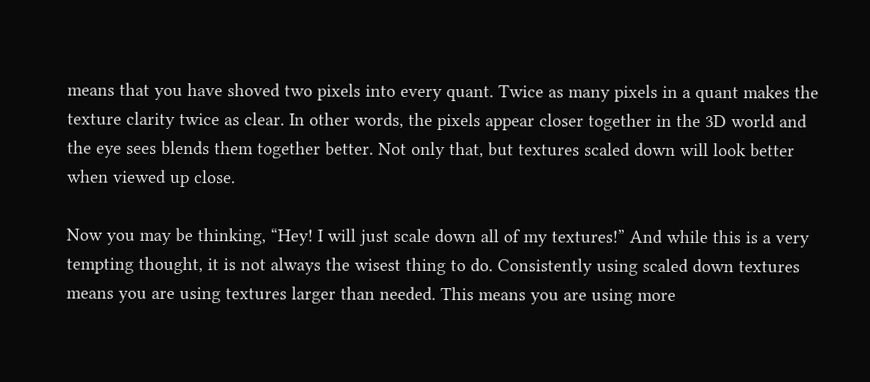means that you have shoved two pixels into every quant. Twice as many pixels in a quant makes the texture clarity twice as clear. In other words, the pixels appear closer together in the 3D world and the eye sees blends them together better. Not only that, but textures scaled down will look better when viewed up close.

Now you may be thinking, “Hey! I will just scale down all of my textures!” And while this is a very tempting thought, it is not always the wisest thing to do. Consistently using scaled down textures means you are using textures larger than needed. This means you are using more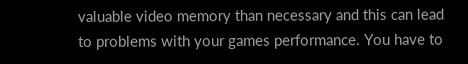valuable video memory than necessary and this can lead to problems with your games performance. You have to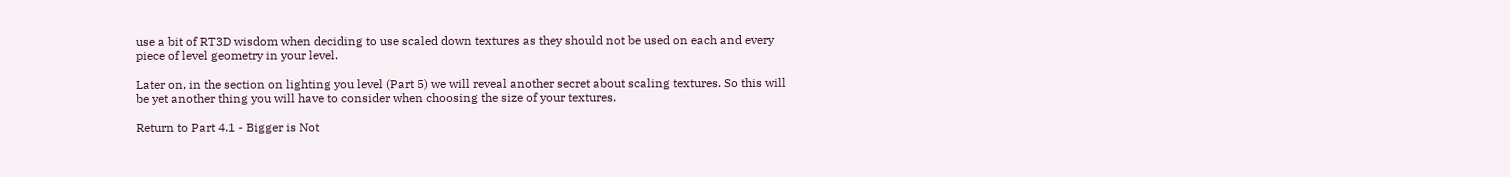use a bit of RT3D wisdom when deciding to use scaled down textures as they should not be used on each and every piece of level geometry in your level.

Later on, in the section on lighting you level (Part 5) we will reveal another secret about scaling textures. So this will be yet another thing you will have to consider when choosing the size of your textures.

Return to Part 4.1 - Bigger is Not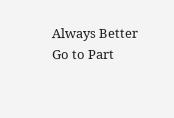Always Better
Go to Part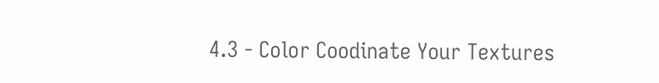4.3 - Color Coodinate Your Textures